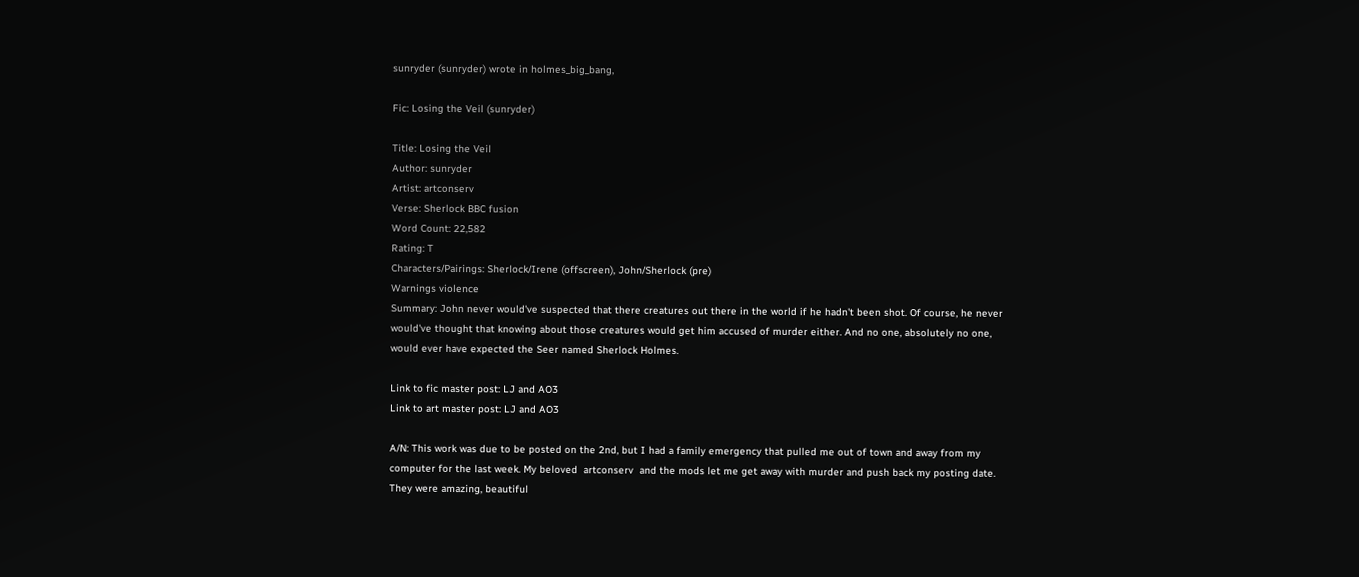sunryder (sunryder) wrote in holmes_big_bang,

Fic: Losing the Veil (sunryder)

Title: Losing the Veil
Author: sunryder
Artist: artconserv
Verse: Sherlock BBC fusion
Word Count: 22,582
Rating: T
Characters/Pairings: Sherlock/Irene (offscreen), John/Sherlock (pre)
Warnings violence
Summary: John never would've suspected that there creatures out there in the world if he hadn't been shot. Of course, he never would've thought that knowing about those creatures would get him accused of murder either. And no one, absolutely no one, would ever have expected the Seer named Sherlock Holmes.

Link to fic master post: LJ and AO3
Link to art master post: LJ and AO3

A/N: This work was due to be posted on the 2nd, but I had a family emergency that pulled me out of town and away from my computer for the last week. My beloved  artconserv  and the mods let me get away with murder and push back my posting date. They were amazing, beautiful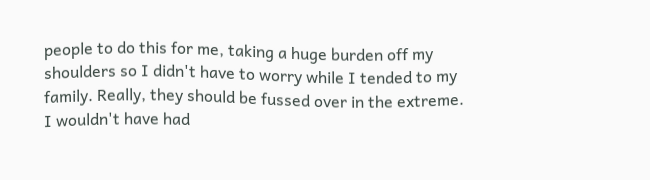people to do this for me, taking a huge burden off my shoulders so I didn't have to worry while I tended to my family. Really, they should be fussed over in the extreme. I wouldn't have had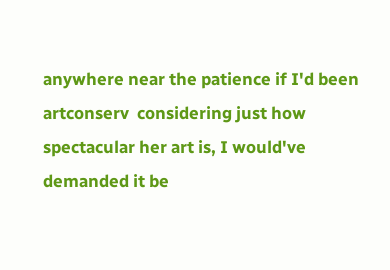anywhere near the patience if I'd been  artconserv  considering just how spectacular her art is, I would've demanded it be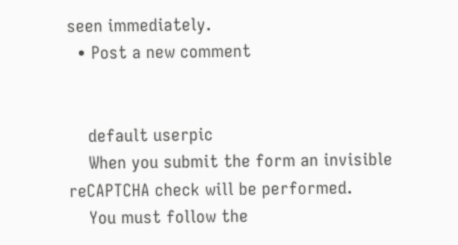seen immediately.
  • Post a new comment


    default userpic
    When you submit the form an invisible reCAPTCHA check will be performed.
    You must follow the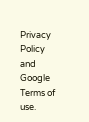Privacy Policy and Google Terms of use.